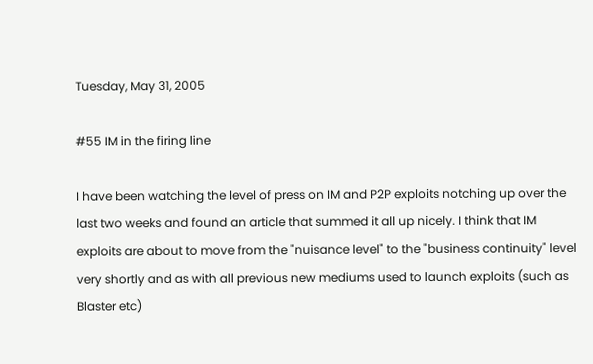Tuesday, May 31, 2005

#55 IM in the firing line

I have been watching the level of press on IM and P2P exploits notching up over the last two weeks and found an article that summed it all up nicely. I think that IM exploits are about to move from the "nuisance level" to the "business continuity" level very shortly and as with all previous new mediums used to launch exploits (such as Blaster etc)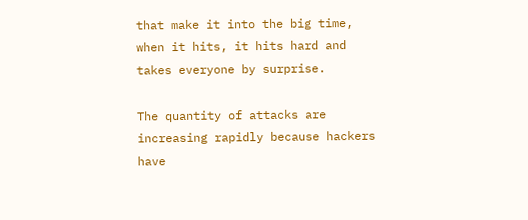that make it into the big time, when it hits, it hits hard and takes everyone by surprise.

The quantity of attacks are increasing rapidly because hackers have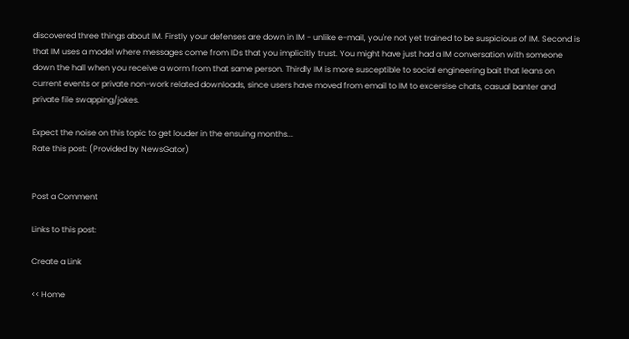discovered three things about IM. Firstly your defenses are down in IM - unlike e-mail, you're not yet trained to be suspicious of IM. Second is that IM uses a model where messages come from IDs that you implicitly trust. You might have just had a IM conversation with someone down the hall when you receive a worm from that same person. Thirdly IM is more susceptible to social engineering bait that leans on current events or private non-work related downloads, since users have moved from email to IM to excersise chats, casual banter and private file swapping/jokes.

Expect the noise on this topic to get louder in the ensuing months...
Rate this post: (Provided by NewsGator)


Post a Comment

Links to this post:

Create a Link

<< Home